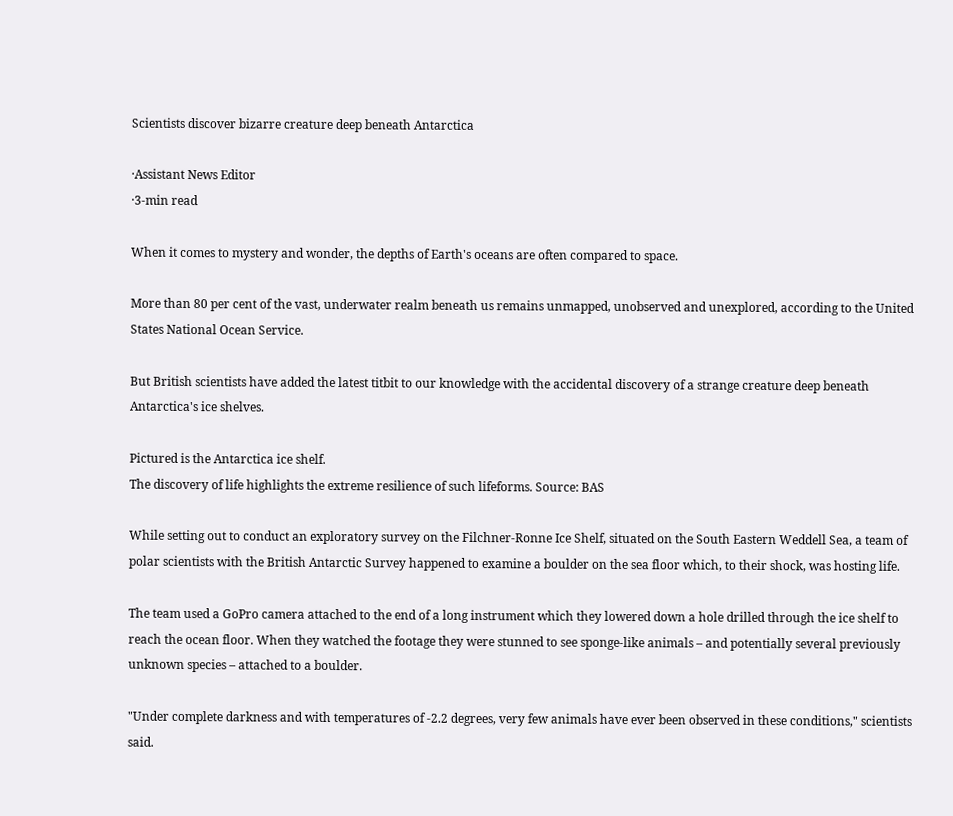Scientists discover bizarre creature deep beneath Antarctica

·Assistant News Editor
·3-min read

When it comes to mystery and wonder, the depths of Earth's oceans are often compared to space.

More than 80 per cent of the vast, underwater realm beneath us remains unmapped, unobserved and unexplored, according to the United States National Ocean Service.

But British scientists have added the latest titbit to our knowledge with the accidental discovery of a strange creature deep beneath Antarctica's ice shelves.

Pictured is the Antarctica ice shelf.
The discovery of life highlights the extreme resilience of such lifeforms. Source: BAS

While setting out to conduct an exploratory survey on the Filchner-Ronne Ice Shelf, situated on the South Eastern Weddell Sea, a team of polar scientists with the British Antarctic Survey happened to examine a boulder on the sea floor which, to their shock, was hosting life.

The team used a GoPro camera attached to the end of a long instrument which they lowered down a hole drilled through the ice shelf to reach the ocean floor. When they watched the footage they were stunned to see sponge-like animals – and potentially several previously unknown species – attached to a boulder.

"Under complete darkness and with temperatures of -2.2 degrees, very few animals have ever been observed in these conditions," scientists said.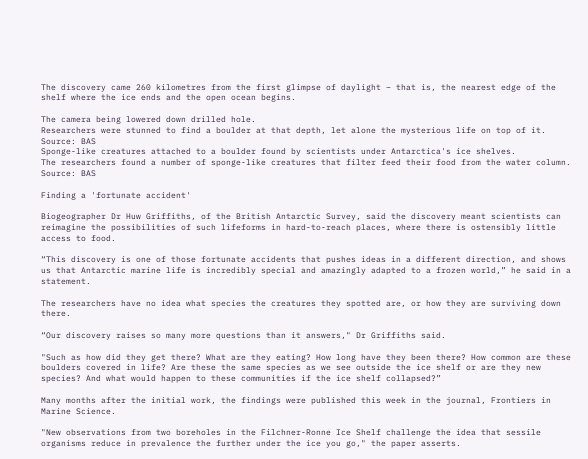The discovery came 260 kilometres from the first glimpse of daylight – that is, the nearest edge of the shelf where the ice ends and the open ocean begins.

The camera being lowered down drilled hole.
Researchers were stunned to find a boulder at that depth, let alone the mysterious life on top of it. Source: BAS
Sponge-like creatures attached to a boulder found by scientists under Antarctica's ice shelves.
The researchers found a number of sponge-like creatures that filter feed their food from the water column. Source: BAS

Finding a 'fortunate accident'

Biogeographer Dr Huw Griffiths, of the British Antarctic Survey, said the discovery meant scientists can reimagine the possibilities of such lifeforms in hard-to-reach places, where there is ostensibly little access to food.

“This discovery is one of those fortunate accidents that pushes ideas in a different direction, and shows us that Antarctic marine life is incredibly special and amazingly adapted to a frozen world,” he said in a statement.

The researchers have no idea what species the creatures they spotted are, or how they are surviving down there.

“Our discovery raises so many more questions than it answers," Dr Griffiths said.

"Such as how did they get there? What are they eating? How long have they been there? How common are these boulders covered in life? Are these the same species as we see outside the ice shelf or are they new species? And what would happen to these communities if the ice shelf collapsed?”

Many months after the initial work, the findings were published this week in the journal, Frontiers in Marine Science.

"New observations from two boreholes in the Filchner-Ronne Ice Shelf challenge the idea that sessile organisms reduce in prevalence the further under the ice you go," the paper asserts.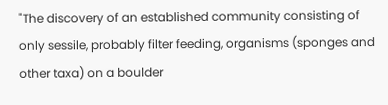"The discovery of an established community consisting of only sessile, probably filter feeding, organisms (sponges and other taxa) on a boulder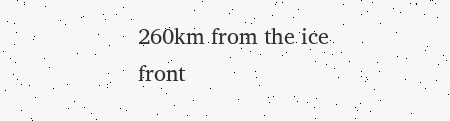260km from the ice front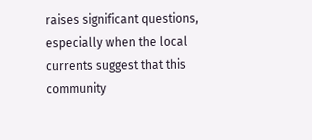raises significant questions, especially when the local currents suggest that this community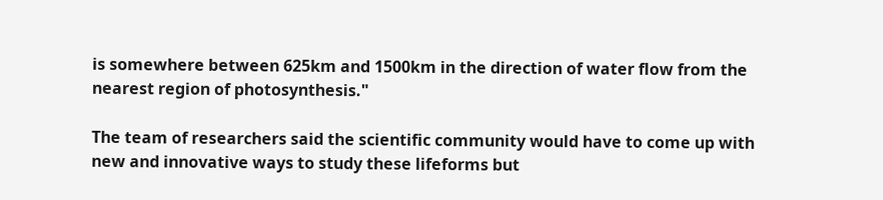is somewhere between 625km and 1500km in the direction of water flow from the nearest region of photosynthesis."

The team of researchers said the scientific community would have to come up with new and innovative ways to study these lifeforms but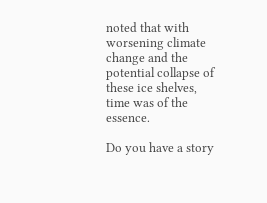noted that with worsening climate change and the potential collapse of these ice shelves, time was of the essence.

Do you have a story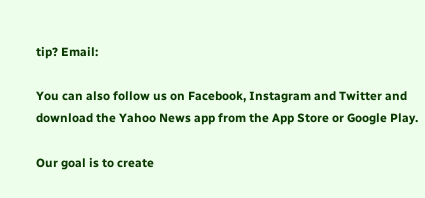tip? Email:

You can also follow us on Facebook, Instagram and Twitter and download the Yahoo News app from the App Store or Google Play.

Our goal is to create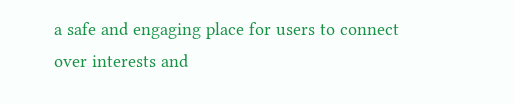a safe and engaging place for users to connect over interests and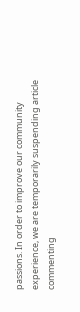passions. In order to improve our community experience, we are temporarily suspending article commenting